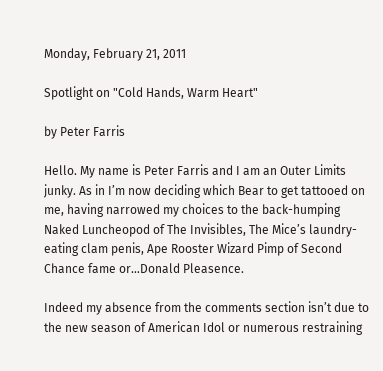Monday, February 21, 2011

Spotlight on "Cold Hands, Warm Heart"

by Peter Farris

Hello. My name is Peter Farris and I am an Outer Limits junky. As in I’m now deciding which Bear to get tattooed on me, having narrowed my choices to the back-humping Naked Luncheopod of The Invisibles, The Mice’s laundry-eating clam penis, Ape Rooster Wizard Pimp of Second Chance fame or…Donald Pleasence.

Indeed my absence from the comments section isn’t due to the new season of American Idol or numerous restraining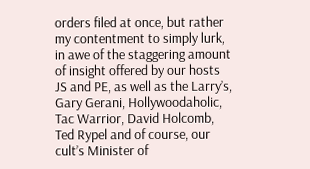orders filed at once, but rather my contentment to simply lurk, in awe of the staggering amount of insight offered by our hosts JS and PE, as well as the Larry’s, Gary Gerani, Hollywoodaholic, Tac Warrior, David Holcomb, Ted Rypel and of course, our cult’s Minister of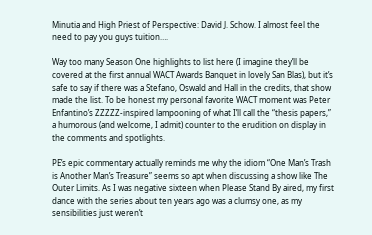Minutia and High Priest of Perspective: David J. Schow. I almost feel the need to pay you guys tuition….

Way too many Season One highlights to list here (I imagine they’ll be covered at the first annual WACT Awards Banquet in lovely San Blas), but it’s safe to say if there was a Stefano, Oswald and Hall in the credits, that show made the list. To be honest my personal favorite WACT moment was Peter Enfantino’s ZZZZZ-inspired lampooning of what I’ll call the “thesis papers,” a humorous (and welcome, I admit) counter to the erudition on display in the comments and spotlights.

PE’s epic commentary actually reminds me why the idiom “One Man’s Trash is Another Man’s Treasure” seems so apt when discussing a show like The Outer Limits. As I was negative sixteen when Please Stand By aired, my first dance with the series about ten years ago was a clumsy one, as my sensibilities just weren’t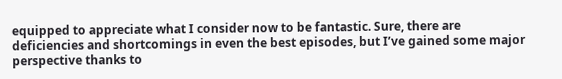equipped to appreciate what I consider now to be fantastic. Sure, there are deficiencies and shortcomings in even the best episodes, but I’ve gained some major perspective thanks to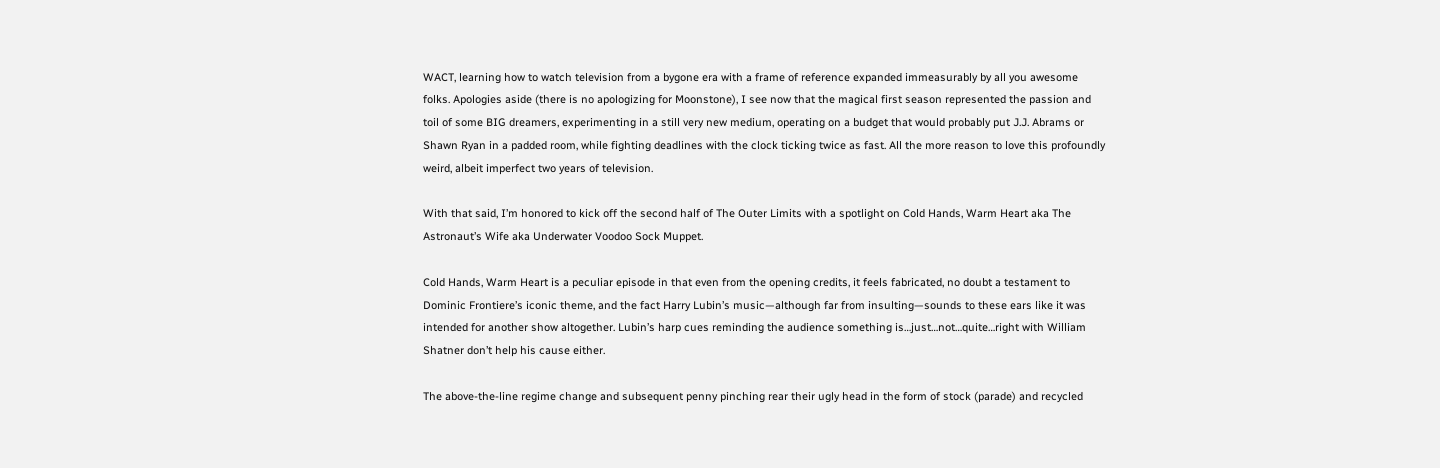WACT, learning how to watch television from a bygone era with a frame of reference expanded immeasurably by all you awesome folks. Apologies aside (there is no apologizing for Moonstone), I see now that the magical first season represented the passion and toil of some BIG dreamers, experimenting in a still very new medium, operating on a budget that would probably put J.J. Abrams or Shawn Ryan in a padded room, while fighting deadlines with the clock ticking twice as fast. All the more reason to love this profoundly weird, albeit imperfect two years of television.

With that said, I’m honored to kick off the second half of The Outer Limits with a spotlight on Cold Hands, Warm Heart aka The Astronaut’s Wife aka Underwater Voodoo Sock Muppet.

Cold Hands, Warm Heart is a peculiar episode in that even from the opening credits, it feels fabricated, no doubt a testament to Dominic Frontiere’s iconic theme, and the fact Harry Lubin’s music—although far from insulting—sounds to these ears like it was intended for another show altogether. Lubin’s harp cues reminding the audience something is…just…not…quite…right with William Shatner don’t help his cause either.

The above-the-line regime change and subsequent penny pinching rear their ugly head in the form of stock (parade) and recycled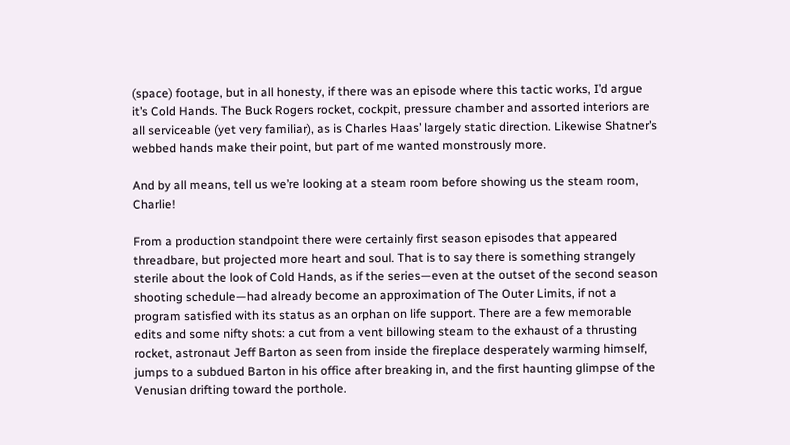(space) footage, but in all honesty, if there was an episode where this tactic works, I’d argue it’s Cold Hands. The Buck Rogers rocket, cockpit, pressure chamber and assorted interiors are all serviceable (yet very familiar), as is Charles Haas’ largely static direction. Likewise Shatner’s webbed hands make their point, but part of me wanted monstrously more.

And by all means, tell us we’re looking at a steam room before showing us the steam room, Charlie!

From a production standpoint there were certainly first season episodes that appeared threadbare, but projected more heart and soul. That is to say there is something strangely sterile about the look of Cold Hands, as if the series—even at the outset of the second season shooting schedule—had already become an approximation of The Outer Limits, if not a program satisfied with its status as an orphan on life support. There are a few memorable edits and some nifty shots: a cut from a vent billowing steam to the exhaust of a thrusting rocket, astronaut Jeff Barton as seen from inside the fireplace desperately warming himself, jumps to a subdued Barton in his office after breaking in, and the first haunting glimpse of the Venusian drifting toward the porthole.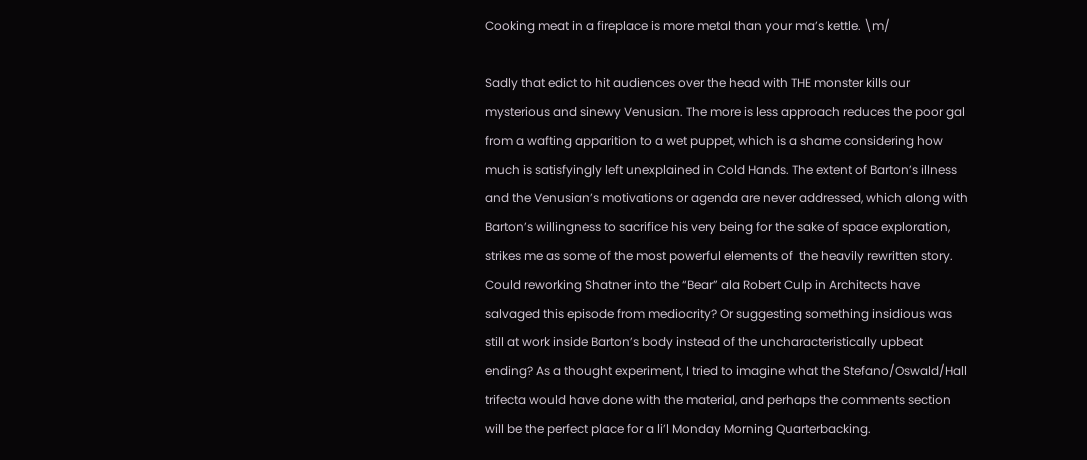Cooking meat in a fireplace is more metal than your ma’s kettle. \m/

Sadly that edict to hit audiences over the head with THE monster kills our mysterious and sinewy Venusian. The more is less approach reduces the poor gal from a wafting apparition to a wet puppet, which is a shame considering how much is satisfyingly left unexplained in Cold Hands. The extent of Barton’s illness and the Venusian’s motivations or agenda are never addressed, which along with Barton’s willingness to sacrifice his very being for the sake of space exploration, strikes me as some of the most powerful elements of  the heavily rewritten story. Could reworking Shatner into the “Bear” ala Robert Culp in Architects have salvaged this episode from mediocrity? Or suggesting something insidious was still at work inside Barton’s body instead of the uncharacteristically upbeat ending? As a thought experiment, I tried to imagine what the Stefano/Oswald/Hall trifecta would have done with the material, and perhaps the comments section will be the perfect place for a li’l Monday Morning Quarterbacking.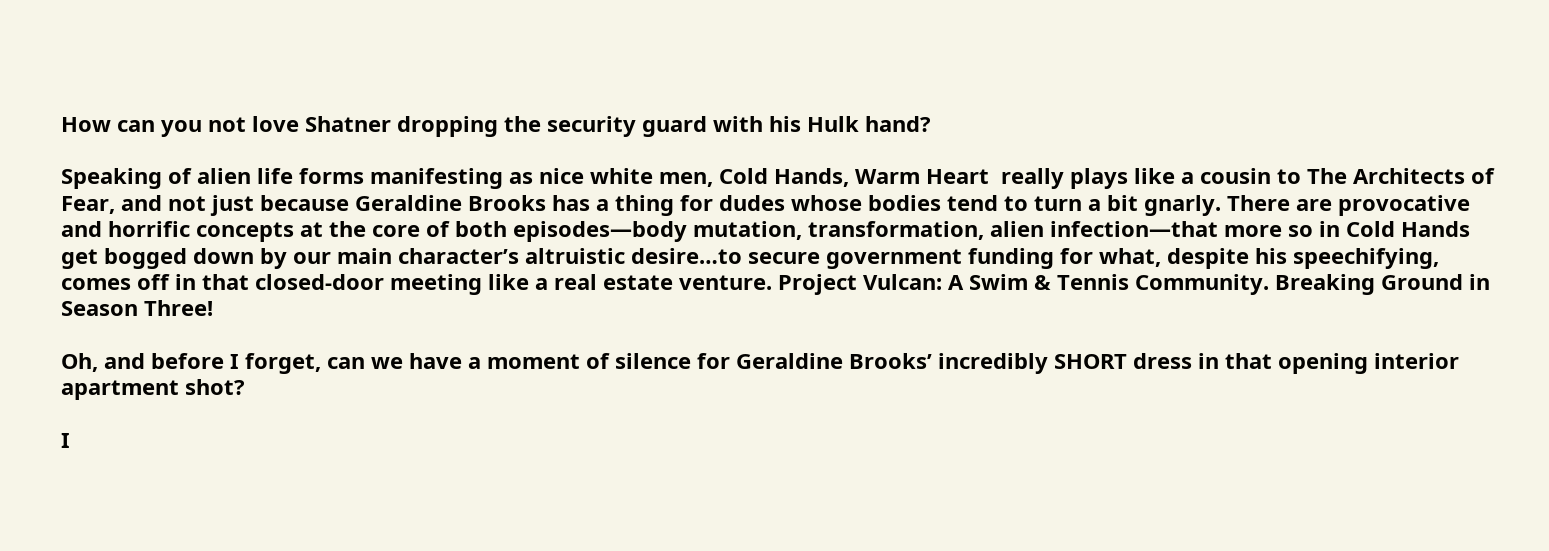How can you not love Shatner dropping the security guard with his Hulk hand?

Speaking of alien life forms manifesting as nice white men, Cold Hands, Warm Heart  really plays like a cousin to The Architects of Fear, and not just because Geraldine Brooks has a thing for dudes whose bodies tend to turn a bit gnarly. There are provocative and horrific concepts at the core of both episodes—body mutation, transformation, alien infection—that more so in Cold Hands get bogged down by our main character’s altruistic desire…to secure government funding for what, despite his speechifying, comes off in that closed-door meeting like a real estate venture. Project Vulcan: A Swim & Tennis Community. Breaking Ground in Season Three!

Oh, and before I forget, can we have a moment of silence for Geraldine Brooks’ incredibly SHORT dress in that opening interior apartment shot?

I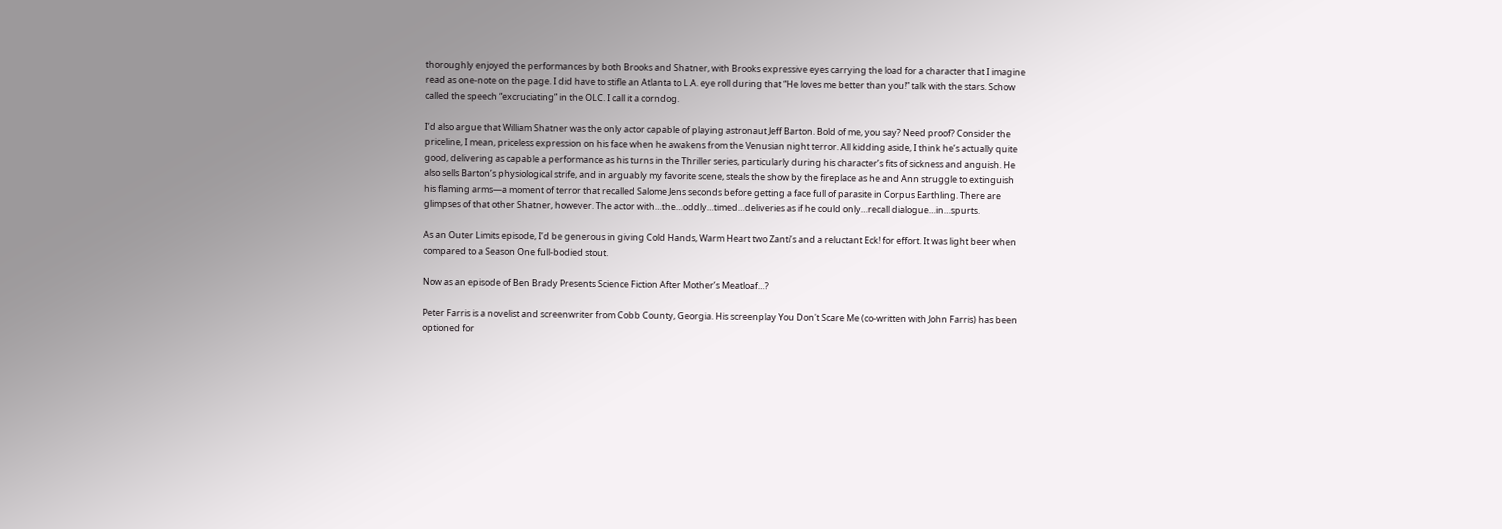thoroughly enjoyed the performances by both Brooks and Shatner, with Brooks expressive eyes carrying the load for a character that I imagine read as one-note on the page. I did have to stifle an Atlanta to L.A. eye roll during that “He loves me better than you!” talk with the stars. Schow called the speech “excruciating” in the OLC. I call it a corndog.

I’d also argue that William Shatner was the only actor capable of playing astronaut Jeff Barton. Bold of me, you say? Need proof? Consider the priceline, I mean, priceless expression on his face when he awakens from the Venusian night terror. All kidding aside, I think he’s actually quite good, delivering as capable a performance as his turns in the Thriller series, particularly during his character’s fits of sickness and anguish. He also sells Barton’s physiological strife, and in arguably my favorite scene, steals the show by the fireplace as he and Ann struggle to extinguish his flaming arms—a moment of terror that recalled Salome Jens seconds before getting a face full of parasite in Corpus Earthling. There are glimpses of that other Shatner, however. The actor with…the…oddly…timed…deliveries as if he could only…recall dialogue…in…spurts.

As an Outer Limits episode, I’d be generous in giving Cold Hands, Warm Heart two Zanti’s and a reluctant Eck! for effort. It was light beer when compared to a Season One full-bodied stout.

Now as an episode of Ben Brady Presents Science Fiction After Mother’s Meatloaf…?

Peter Farris is a novelist and screenwriter from Cobb County, Georgia. His screenplay You Don't Scare Me (co-written with John Farris) has been optioned for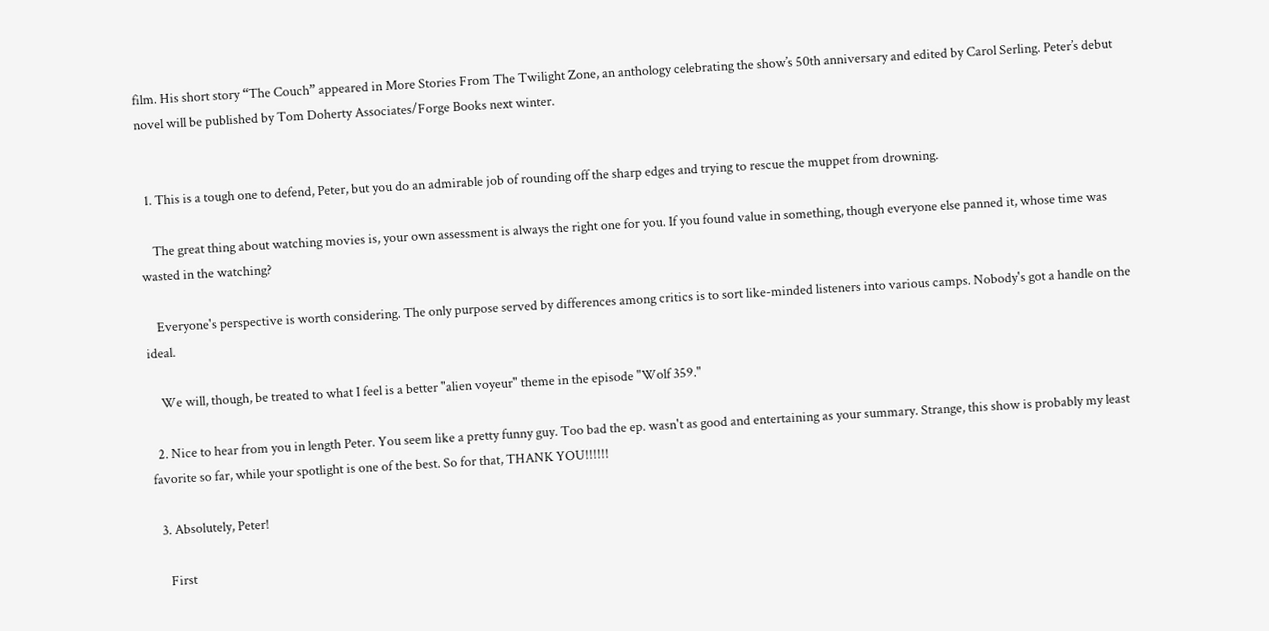film. His short story “The Couch” appeared in More Stories From The Twilight Zone, an anthology celebrating the show’s 50th anniversary and edited by Carol Serling. Peter’s debut novel will be published by Tom Doherty Associates/Forge Books next winter.


  1. This is a tough one to defend, Peter, but you do an admirable job of rounding off the sharp edges and trying to rescue the muppet from drowning.

    The great thing about watching movies is, your own assessment is always the right one for you. If you found value in something, though everyone else panned it, whose time was wasted in the watching?

    Everyone's perspective is worth considering. The only purpose served by differences among critics is to sort like-minded listeners into various camps. Nobody's got a handle on the ideal.

    We will, though, be treated to what I feel is a better "alien voyeur" theme in the episode "Wolf 359."

  2. Nice to hear from you in length Peter. You seem like a pretty funny guy. Too bad the ep. wasn't as good and entertaining as your summary. Strange, this show is probably my least favorite so far, while your spotlight is one of the best. So for that, THANK YOU!!!!!!

  3. Absolutely, Peter!

    First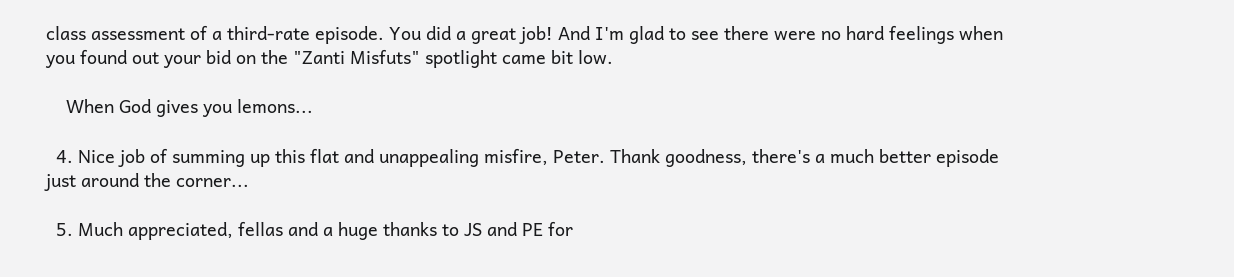class assessment of a third-rate episode. You did a great job! And I'm glad to see there were no hard feelings when you found out your bid on the "Zanti Misfuts" spotlight came bit low.

    When God gives you lemons...

  4. Nice job of summing up this flat and unappealing misfire, Peter. Thank goodness, there's a much better episode just around the corner...

  5. Much appreciated, fellas and a huge thanks to JS and PE for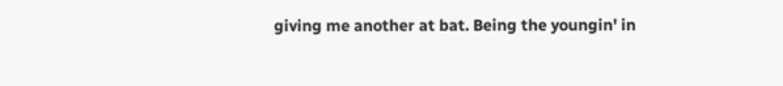giving me another at bat. Being the youngin' in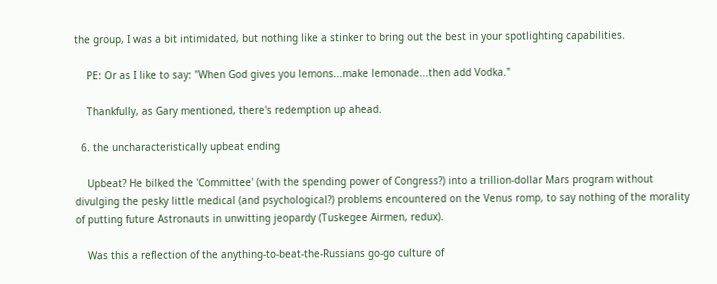the group, I was a bit intimidated, but nothing like a stinker to bring out the best in your spotlighting capabilities.

    PE: Or as I like to say: "When God gives you lemons...make lemonade...then add Vodka."

    Thankfully, as Gary mentioned, there's redemption up ahead.

  6. the uncharacteristically upbeat ending

    Upbeat? He bilked the 'Committee' (with the spending power of Congress?) into a trillion-dollar Mars program without divulging the pesky little medical (and psychological?) problems encountered on the Venus romp, to say nothing of the morality of putting future Astronauts in unwitting jeopardy (Tuskegee Airmen, redux).

    Was this a reflection of the anything-to-beat-the-Russians go-go culture of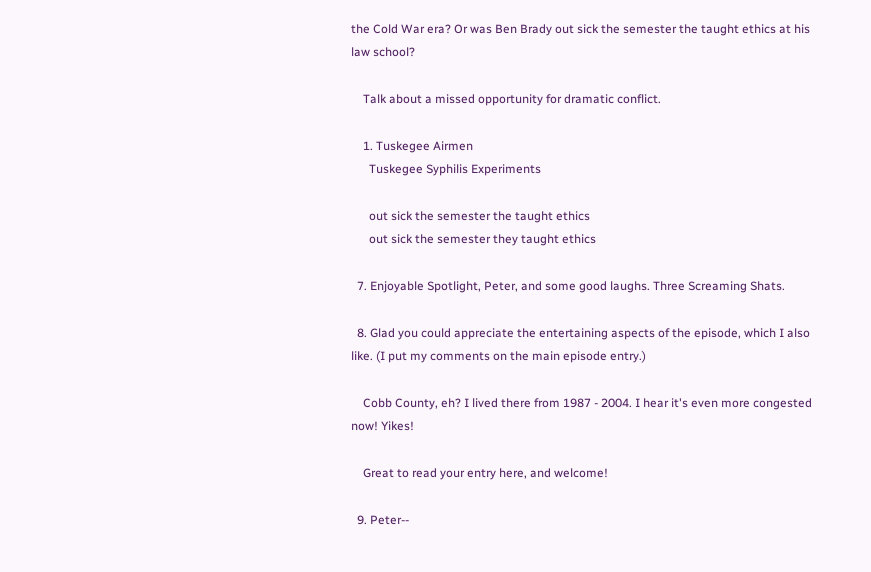the Cold War era? Or was Ben Brady out sick the semester the taught ethics at his law school?

    Talk about a missed opportunity for dramatic conflict.

    1. Tuskegee Airmen
      Tuskegee Syphilis Experiments

      out sick the semester the taught ethics
      out sick the semester they taught ethics

  7. Enjoyable Spotlight, Peter, and some good laughs. Three Screaming Shats.

  8. Glad you could appreciate the entertaining aspects of the episode, which I also like. (I put my comments on the main episode entry.)

    Cobb County, eh? I lived there from 1987 - 2004. I hear it's even more congested now! Yikes!

    Great to read your entry here, and welcome!

  9. Peter--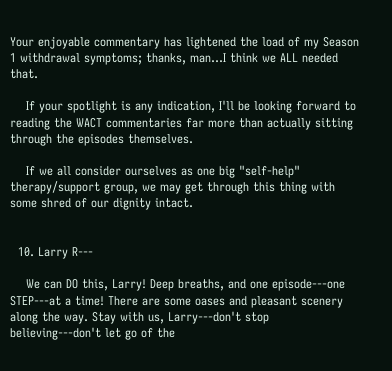Your enjoyable commentary has lightened the load of my Season 1 withdrawal symptoms; thanks, man...I think we ALL needed that.

    If your spotlight is any indication, I'll be looking forward to reading the WACT commentaries far more than actually sitting through the episodes themselves.

    If we all consider ourselves as one big "self-help" therapy/support group, we may get through this thing with some shred of our dignity intact.


  10. Larry R---

    We can DO this, Larry! Deep breaths, and one episode---one STEP---at a time! There are some oases and pleasant scenery along the way. Stay with us, Larry---don't stop believing---don't let go of the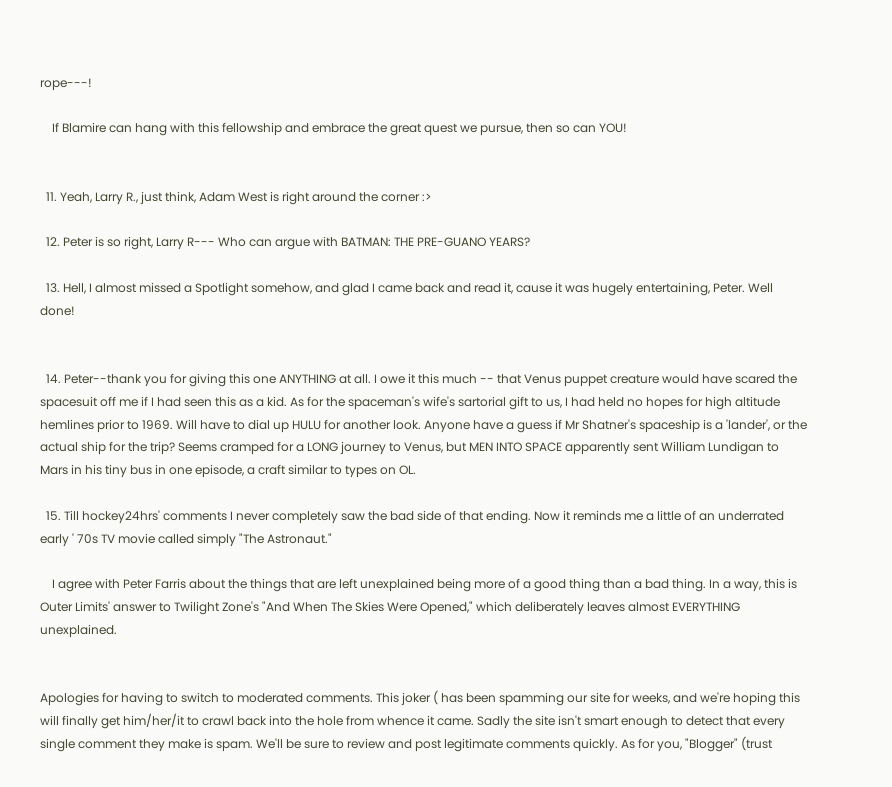rope---!

    If Blamire can hang with this fellowship and embrace the great quest we pursue, then so can YOU!


  11. Yeah, Larry R., just think, Adam West is right around the corner :>

  12. Peter is so right, Larry R--- Who can argue with BATMAN: THE PRE-GUANO YEARS?

  13. Hell, I almost missed a Spotlight somehow, and glad I came back and read it, cause it was hugely entertaining, Peter. Well done!


  14. Peter--thank you for giving this one ANYTHING at all. I owe it this much -- that Venus puppet creature would have scared the spacesuit off me if I had seen this as a kid. As for the spaceman's wife's sartorial gift to us, I had held no hopes for high altitude hemlines prior to 1969. Will have to dial up HULU for another look. Anyone have a guess if Mr Shatner's spaceship is a 'lander', or the actual ship for the trip? Seems cramped for a LONG journey to Venus, but MEN INTO SPACE apparently sent William Lundigan to Mars in his tiny bus in one episode, a craft similar to types on OL.

  15. Till hockey24hrs' comments I never completely saw the bad side of that ending. Now it reminds me a little of an underrated early ' 70s TV movie called simply "The Astronaut."

    I agree with Peter Farris about the things that are left unexplained being more of a good thing than a bad thing. In a way, this is Outer Limits' answer to Twilight Zone's "And When The Skies Were Opened," which deliberately leaves almost EVERYTHING unexplained.


Apologies for having to switch to moderated comments. This joker ( has been spamming our site for weeks, and we're hoping this will finally get him/her/it to crawl back into the hole from whence it came. Sadly the site isn't smart enough to detect that every single comment they make is spam. We'll be sure to review and post legitimate comments quickly. As for you, "Blogger" (trust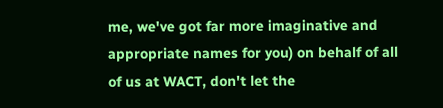me, we've got far more imaginative and appropriate names for you) on behalf of all of us at WACT, don't let the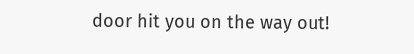door hit you on the way out!